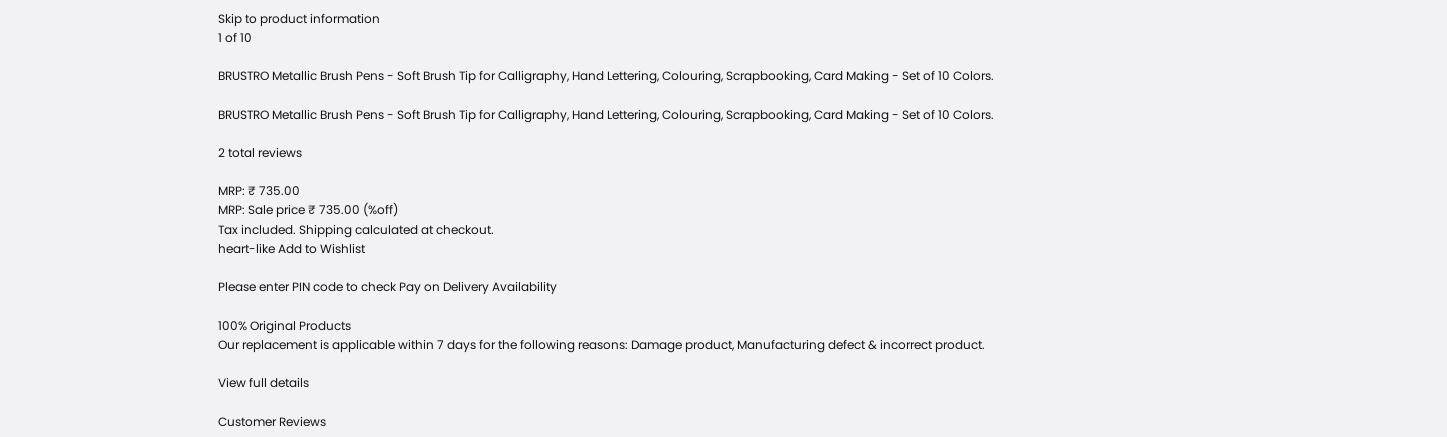Skip to product information
1 of 10

BRUSTRO Metallic Brush Pens - Soft Brush Tip for Calligraphy, Hand Lettering, Colouring, Scrapbooking, Card Making - Set of 10 Colors.

BRUSTRO Metallic Brush Pens - Soft Brush Tip for Calligraphy, Hand Lettering, Colouring, Scrapbooking, Card Making - Set of 10 Colors.

2 total reviews

MRP: ₹ 735.00
MRP: Sale price ₹ 735.00 (%off)
Tax included. Shipping calculated at checkout.
heart-like Add to Wishlist

Please enter PIN code to check Pay on Delivery Availability

100% Original Products
Our replacement is applicable within 7 days for the following reasons: Damage product, Manufacturing defect & incorrect product.

View full details

Customer Reviews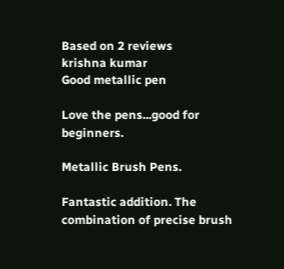Based on 2 reviews
krishna kumar
Good metallic pen

Love the pens...good for beginners.

Metallic Brush Pens.

Fantastic addition. The combination of precise brush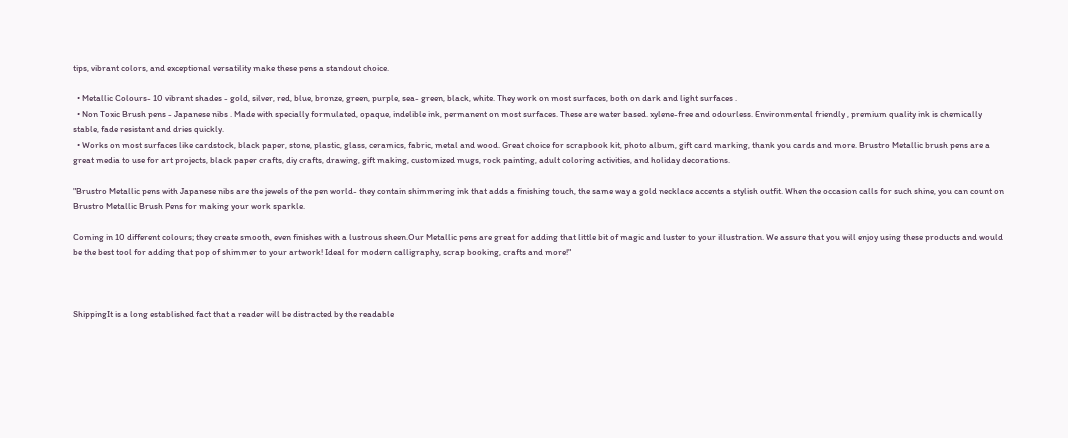tips, vibrant colors, and exceptional versatility make these pens a standout choice.

  • Metallic Colours- 10 vibrant shades - gold, silver, red, blue, bronze, green, purple, sea- green, black, white. They work on most surfaces, both on dark and light surfaces .
  • Non Toxic Brush pens - Japanese nibs . Made with specially formulated, opaque, indelible ink, permanent on most surfaces. These are water based. xylene-free and odourless. Environmental friendly , premium quality ink is chemically stable, fade resistant and dries quickly.
  • Works on most surfaces like cardstock, black paper, stone, plastic, glass, ceramics, fabric, metal and wood. Great choice for scrapbook kit, photo album, gift card marking, thank you cards and more. Brustro Metallic brush pens are a great media to use for art projects, black paper crafts, diy crafts, drawing, gift making, customized mugs, rock painting, adult coloring activities, and holiday decorations.

"Brustro Metallic pens with Japanese nibs are the jewels of the pen world- they contain shimmering ink that adds a finishing touch, the same way a gold necklace accents a stylish outfit. When the occasion calls for such shine, you can count on Brustro Metallic Brush Pens for making your work sparkle.

Coming in 10 different colours; they create smooth, even finishes with a lustrous sheen.Our Metallic pens are great for adding that little bit of magic and luster to your illustration. We assure that you will enjoy using these products and would be the best tool for adding that pop of shimmer to your artwork! Ideal for modern calligraphy, scrap booking, crafts and more!"



ShippingIt is a long established fact that a reader will be distracted by the readable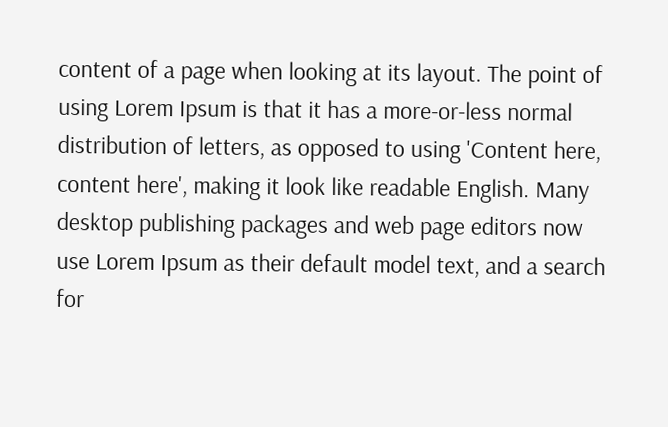content of a page when looking at its layout. The point of using Lorem Ipsum is that it has a more-or-less normal distribution of letters, as opposed to using 'Content here, content here', making it look like readable English. Many desktop publishing packages and web page editors now use Lorem Ipsum as their default model text, and a search for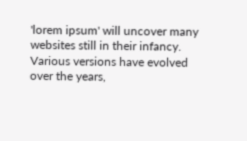'lorem ipsum' will uncover many websites still in their infancy. Various versions have evolved over the years,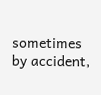sometimes by accident,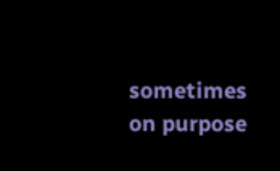sometimes on purpose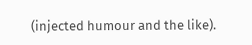(injected humour and the like).